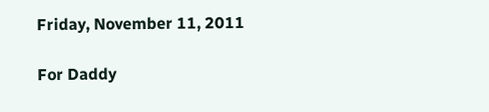Friday, November 11, 2011

For Daddy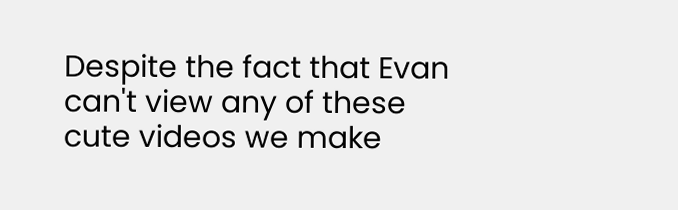Despite the fact that Evan can't view any of these cute videos we make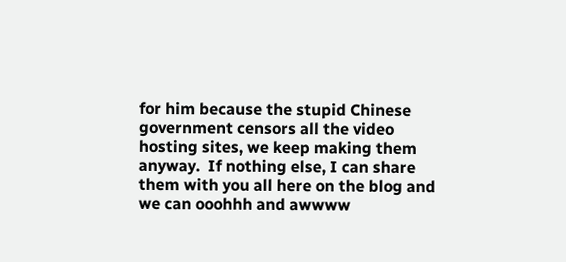for him because the stupid Chinese government censors all the video hosting sites, we keep making them anyway.  If nothing else, I can share them with you all here on the blog and we can ooohhh and awwww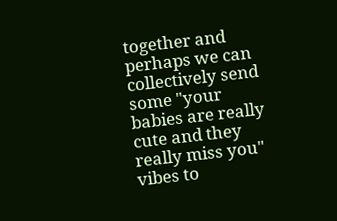together and perhaps we can collectively send some "your babies are really cute and they really miss you" vibes to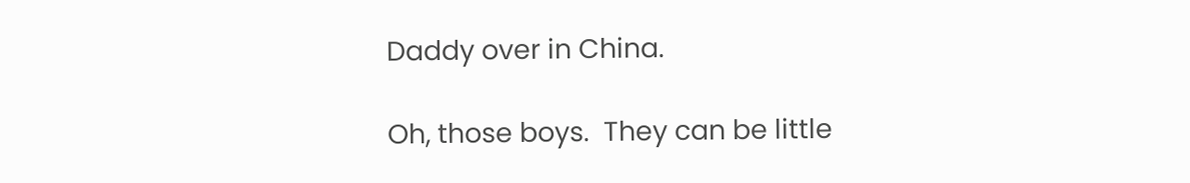Daddy over in China.

Oh, those boys.  They can be little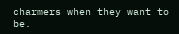charmers when they want to be.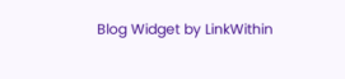Blog Widget by LinkWithin